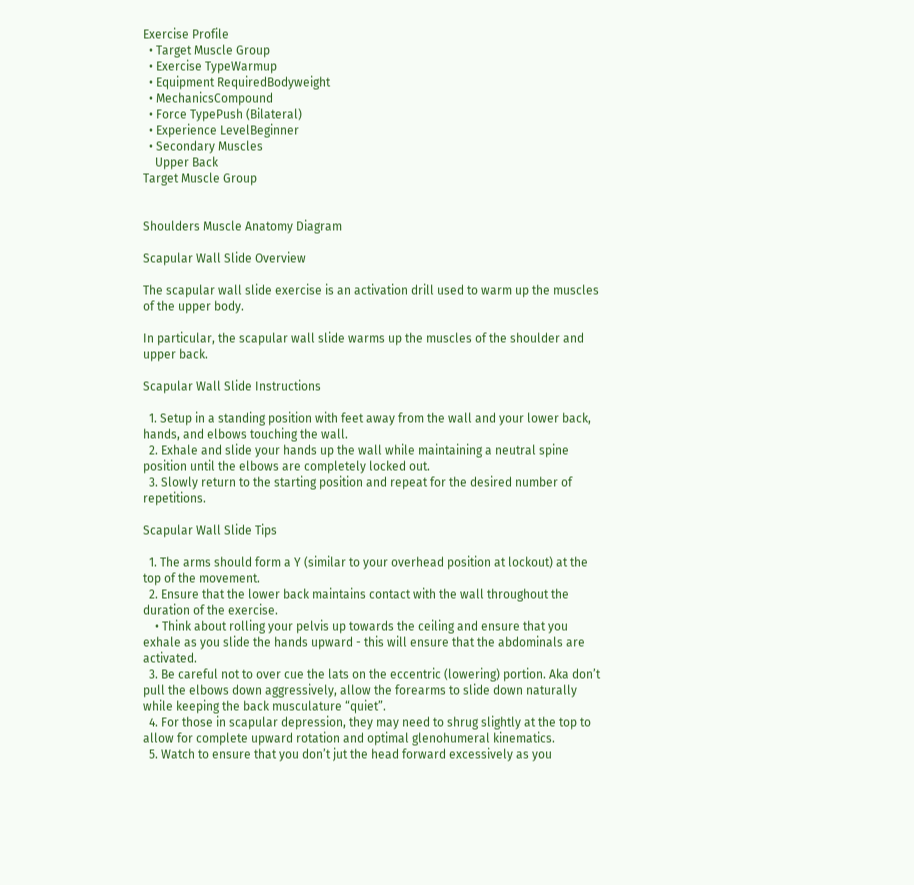Exercise Profile
  • Target Muscle Group
  • Exercise TypeWarmup
  • Equipment RequiredBodyweight
  • MechanicsCompound
  • Force TypePush (Bilateral)
  • Experience LevelBeginner
  • Secondary Muscles
    Upper Back
Target Muscle Group


Shoulders Muscle Anatomy Diagram

Scapular Wall Slide Overview

The scapular wall slide exercise is an activation drill used to warm up the muscles of the upper body.

In particular, the scapular wall slide warms up the muscles of the shoulder and upper back.

Scapular Wall Slide Instructions

  1. Setup in a standing position with feet away from the wall and your lower back, hands, and elbows touching the wall.
  2. Exhale and slide your hands up the wall while maintaining a neutral spine position until the elbows are completely locked out.
  3. Slowly return to the starting position and repeat for the desired number of repetitions.

Scapular Wall Slide Tips

  1. The arms should form a Y (similar to your overhead position at lockout) at the top of the movement.
  2. Ensure that the lower back maintains contact with the wall throughout the duration of the exercise.
    • Think about rolling your pelvis up towards the ceiling and ensure that you exhale as you slide the hands upward - this will ensure that the abdominals are activated.
  3. Be careful not to over cue the lats on the eccentric (lowering) portion. Aka don’t pull the elbows down aggressively, allow the forearms to slide down naturally while keeping the back musculature “quiet”.
  4. For those in scapular depression, they may need to shrug slightly at the top to allow for complete upward rotation and optimal glenohumeral kinematics.
  5. Watch to ensure that you don’t jut the head forward excessively as you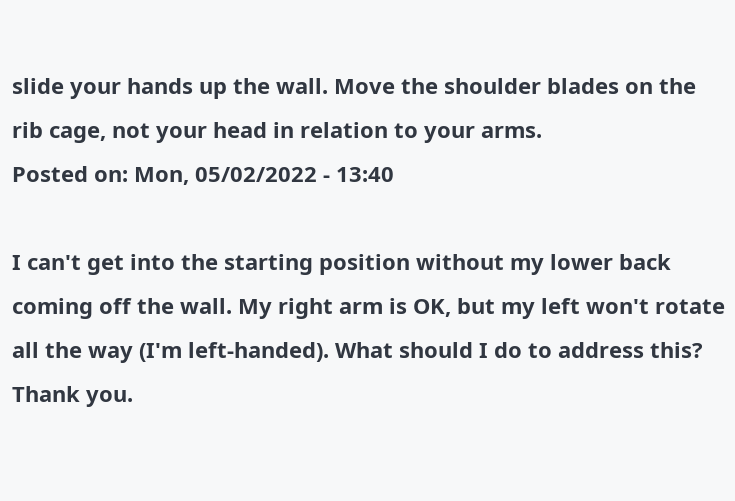slide your hands up the wall. Move the shoulder blades on the rib cage, not your head in relation to your arms.
Posted on: Mon, 05/02/2022 - 13:40

I can't get into the starting position without my lower back coming off the wall. My right arm is OK, but my left won't rotate all the way (I'm left-handed). What should I do to address this? Thank you.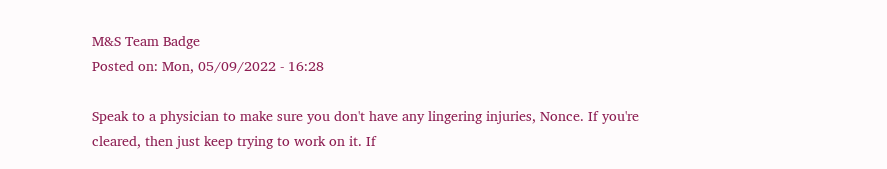M&S Team Badge
Posted on: Mon, 05/09/2022 - 16:28

Speak to a physician to make sure you don't have any lingering injuries, Nonce. If you're cleared, then just keep trying to work on it. If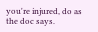you're injured, do as the doc says.